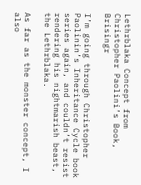Lethrblaka Concept from Christopher Paolini’s Book, Brisingr

I’m going through Christopher Paolinin’s Inheritance Cycle book series again, and couldn’t resist rendering his nightmarish beast, the Lethrblaka.

As far as the monster concept, I also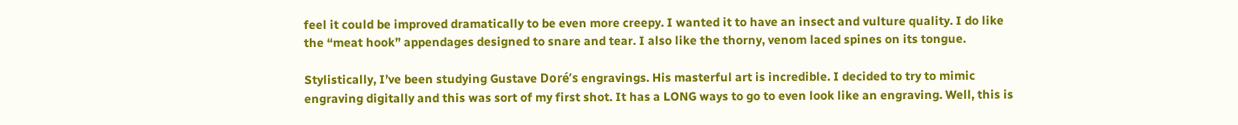feel it could be improved dramatically to be even more creepy. I wanted it to have an insect and vulture quality. I do like the “meat hook” appendages designed to snare and tear. I also like the thorny, venom laced spines on its tongue.

Stylistically, I’ve been studying Gustave Doré’s engravings. His masterful art is incredible. I decided to try to mimic engraving digitally and this was sort of my first shot. It has a LONG ways to go to even look like an engraving. Well, this is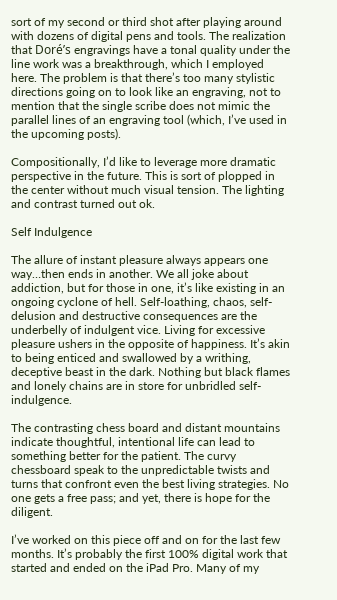sort of my second or third shot after playing around with dozens of digital pens and tools. The realization that Doré’s engravings have a tonal quality under the line work was a breakthrough, which I employed here. The problem is that there’s too many stylistic directions going on to look like an engraving, not to mention that the single scribe does not mimic the parallel lines of an engraving tool (which, I’ve used in the upcoming posts).

Compositionally, I’d like to leverage more dramatic perspective in the future. This is sort of plopped in the center without much visual tension. The lighting and contrast turned out ok.

Self Indulgence

The allure of instant pleasure always appears one way…then ends in another. We all joke about addiction, but for those in one, it’s like existing in an ongoing cyclone of hell. Self-loathing, chaos, self-delusion and destructive consequences are the underbelly of indulgent vice. Living for excessive pleasure ushers in the opposite of happiness. It’s akin to being enticed and swallowed by a writhing, deceptive beast in the dark. Nothing but black flames and lonely chains are in store for unbridled self-indulgence.

The contrasting chess board and distant mountains indicate thoughtful, intentional life can lead to something better for the patient. The curvy chessboard speak to the unpredictable twists and turns that confront even the best living strategies. No one gets a free pass; and yet, there is hope for the diligent.

I’ve worked on this piece off and on for the last few months. It’s probably the first 100% digital work that started and ended on the iPad Pro. Many of my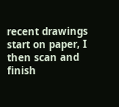recent drawings start on paper, I then scan and finish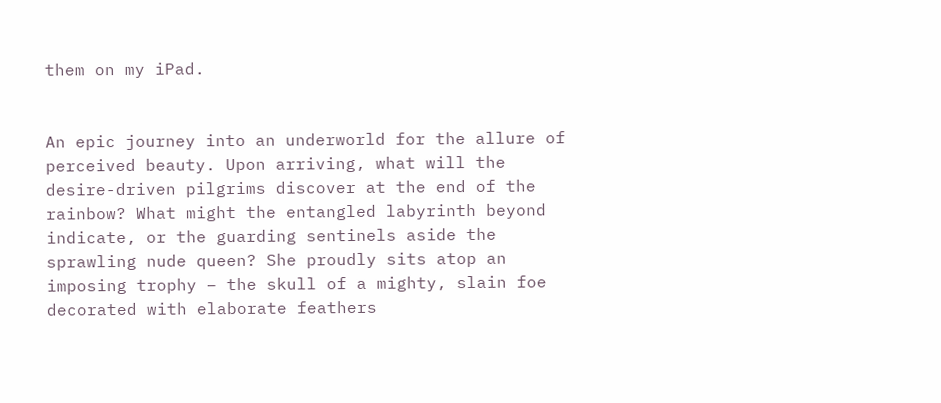them on my iPad.


An epic journey into an underworld for the allure of perceived beauty. Upon arriving, what will the desire-driven pilgrims discover at the end of the rainbow? What might the entangled labyrinth beyond indicate, or the guarding sentinels aside the sprawling nude queen? She proudly sits atop an imposing trophy – the skull of a mighty, slain foe decorated with elaborate feathers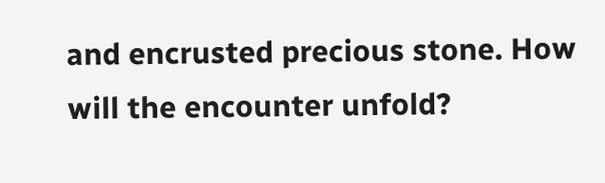and encrusted precious stone. How will the encounter unfold?